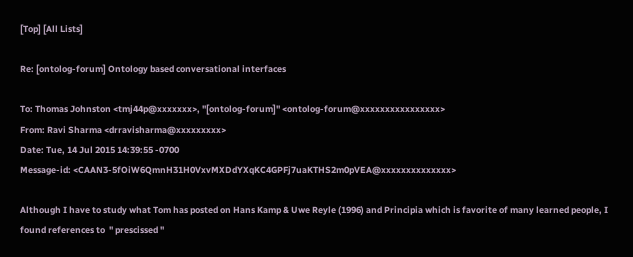[Top] [All Lists]

Re: [ontolog-forum] Ontology based conversational interfaces

To: Thomas Johnston <tmj44p@xxxxxxx>, "[ontolog-forum]" <ontolog-forum@xxxxxxxxxxxxxxxx>
From: Ravi Sharma <drravisharma@xxxxxxxxx>
Date: Tue, 14 Jul 2015 14:39:55 -0700
Message-id: <CAAN3-5fOiW6QmnH31H0VxvMXDdYXqKC4GPFj7uaKTHS2m0pVEA@xxxxxxxxxxxxxx>

Although I have to study what Tom has posted on Hans Kamp & Uwe Reyle (1996) and Principia which is favorite of many learned people, I found references to  " prescissed "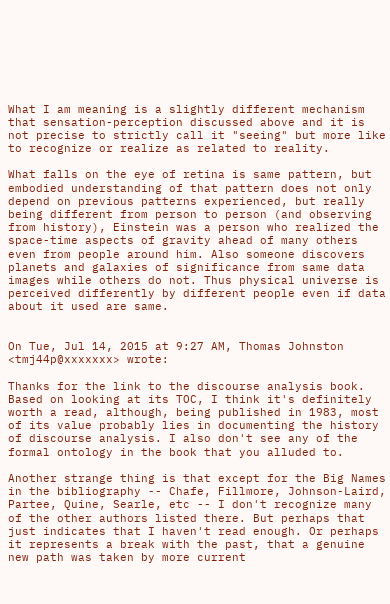What I am meaning is a slightly different mechanism that sensation-perception discussed above and it is not precise to strictly call it "seeing" but more like to recognize or realize as related to reality.

What falls on the eye of retina is same pattern, but embodied understanding of that pattern does not only depend on previous patterns experienced, but really being different from person to person (and observing from history), Einstein was a person who realized the space-time aspects of gravity ahead of many others even from people around him. Also someone discovers planets and galaxies of significance from same data images while others do not. Thus physical universe is perceived differently by different people even if data about it used are same.


On Tue, Jul 14, 2015 at 9:27 AM, Thomas Johnston <tmj44p@xxxxxxx> wrote:

Thanks for the link to the discourse analysis book. Based on looking at its TOC, I think it's definitely worth a read, although, being published in 1983, most of its value probably lies in documenting the history of discourse analysis. I also don't see any of the formal ontology in the book that you alluded to.

Another strange thing is that except for the Big Names in the bibliography -- Chafe, Fillmore, Johnson-Laird, Partee, Quine, Searle, etc -- I don't recognize many of the other authors listed there. But perhaps that just indicates that I haven't read enough. Or perhaps it represents a break with the past, that a genuine new path was taken by more current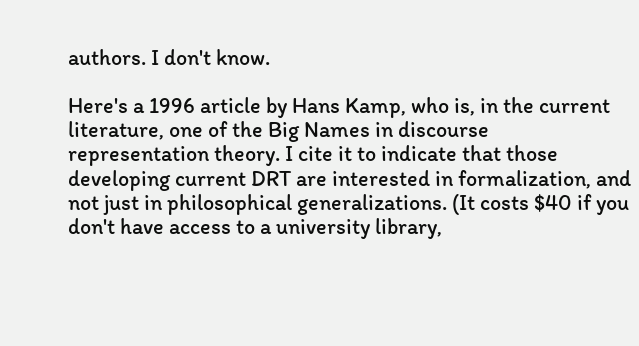authors. I don't know.

Here's a 1996 article by Hans Kamp, who is, in the current literature, one of the Big Names in discourse representation theory. I cite it to indicate that those developing current DRT are interested in formalization, and not just in philosophical generalizations. (It costs $40 if you don't have access to a university library,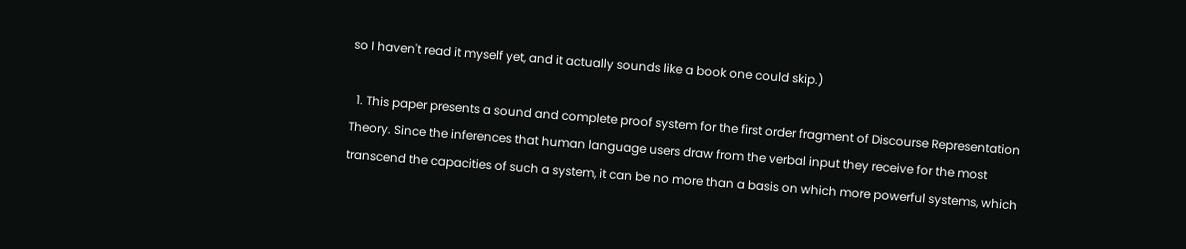so I haven't read it myself yet, and it actually sounds like a book one could skip.)

  1. This paper presents a sound and complete proof system for the first order fragment of Discourse Representation Theory. Since the inferences that human language users draw from the verbal input they receive for the most transcend the capacities of such a system, it can be no more than a basis on which more powerful systems, which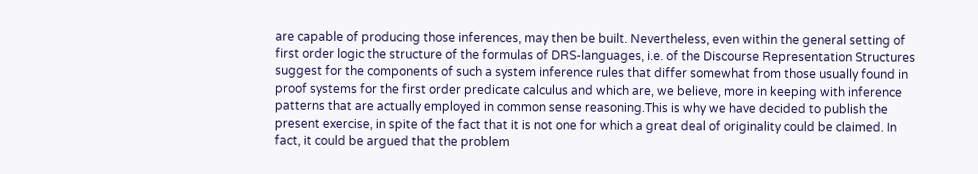are capable of producing those inferences, may then be built. Nevertheless, even within the general setting of first order logic the structure of the formulas of DRS-languages, i.e. of the Discourse Representation Structures suggest for the components of such a system inference rules that differ somewhat from those usually found in proof systems for the first order predicate calculus and which are, we believe, more in keeping with inference patterns that are actually employed in common sense reasoning.This is why we have decided to publish the present exercise, in spite of the fact that it is not one for which a great deal of originality could be claimed. In fact, it could be argued that the problem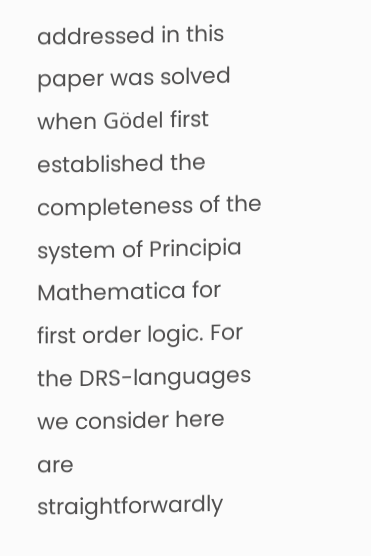addressed in this paper was solved when Gödel first established the completeness of the system of Principia Mathematica for first order logic. For the DRS-languages we consider here are straightforwardly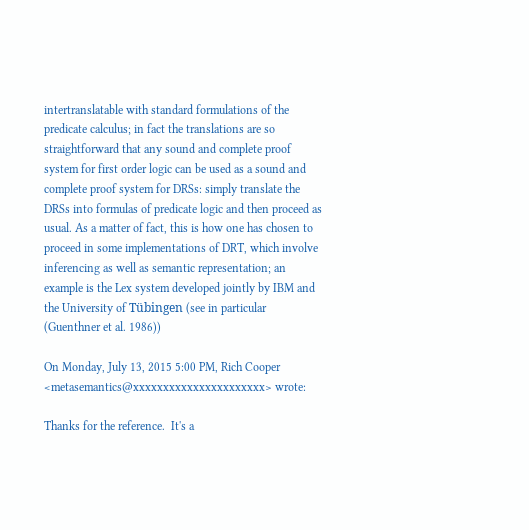intertranslatable with standard formulations of the predicate calculus; in fact the translations are so straightforward that any sound and complete proof system for first order logic can be used as a sound and complete proof system for DRSs: simply translate the DRSs into formulas of predicate logic and then proceed as usual. As a matter of fact, this is how one has chosen to proceed in some implementations of DRT, which involve inferencing as well as semantic representation; an example is the Lex system developed jointly by IBM and the University of Tübingen (see in particular (Guenthner et al. 1986))

On Monday, July 13, 2015 5:00 PM, Rich Cooper <metasemantics@xxxxxxxxxxxxxxxxxxxxxx> wrote:

Thanks for the reference.  It's a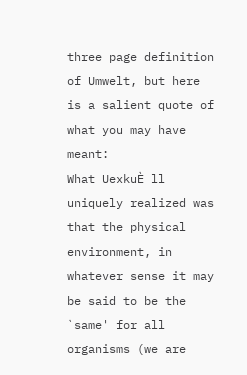three page definition of Umwelt, but here is a salient quote of what you may have meant:
What UexkuÈ ll uniquely realized was that the physical environment, in whatever sense it may be said to be the `same' for all organisms (we are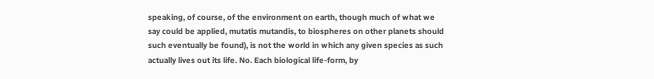speaking, of course, of the environment on earth, though much of what we say could be applied, mutatis mutandis, to biospheres on other planets should such eventually be found), is not the world in which any given species as such actually lives out its life. No. Each biological life-form, by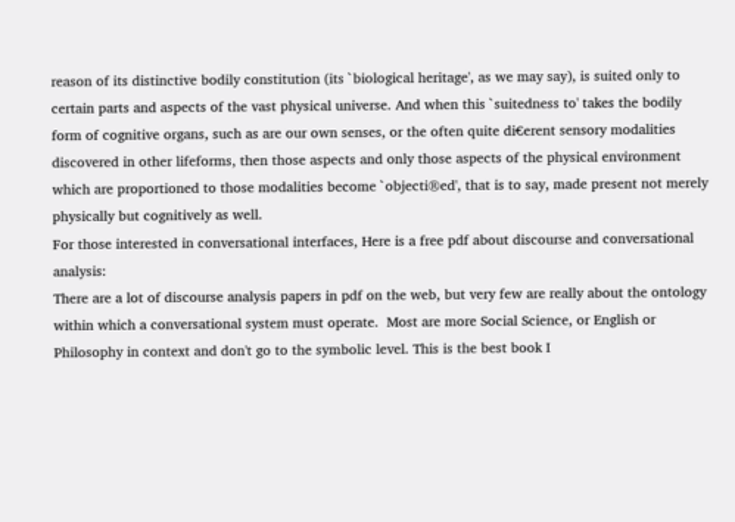reason of its distinctive bodily constitution (its `biological heritage', as we may say), is suited only to certain parts and aspects of the vast physical universe. And when this `suitedness to' takes the bodily form of cognitive organs, such as are our own senses, or the often quite di€erent sensory modalities discovered in other lifeforms, then those aspects and only those aspects of the physical environment which are proportioned to those modalities become `objecti®ed', that is to say, made present not merely physically but cognitively as well.
For those interested in conversational interfaces, Here is a free pdf about discourse and conversational analysis:
There are a lot of discourse analysis papers in pdf on the web, but very few are really about the ontology within which a conversational system must operate.  Most are more Social Science, or English or Philosophy in context and don't go to the symbolic level. This is the best book I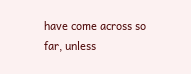have come across so far, unless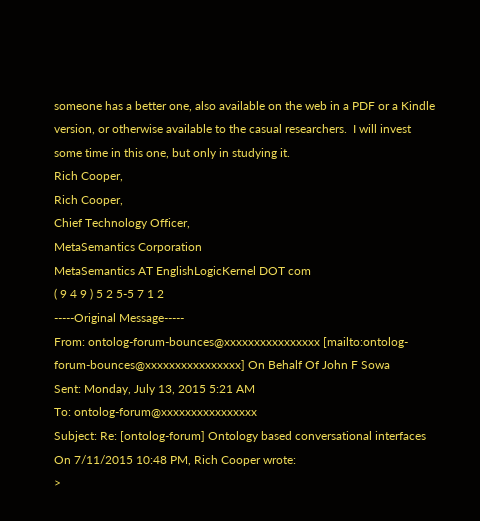someone has a better one, also available on the web in a PDF or a Kindle version, or otherwise available to the casual researchers.  I will invest some time in this one, but only in studying it.
Rich Cooper,
Rich Cooper,
Chief Technology Officer,
MetaSemantics Corporation
MetaSemantics AT EnglishLogicKernel DOT com
( 9 4 9 ) 5 2 5-5 7 1 2
-----Original Message-----
From: ontolog-forum-bounces@xxxxxxxxxxxxxxxx [mailto:ontolog-forum-bounces@xxxxxxxxxxxxxxxx] On Behalf Of John F Sowa
Sent: Monday, July 13, 2015 5:21 AM
To: ontolog-forum@xxxxxxxxxxxxxxxx
Subject: Re: [ontolog-forum] Ontology based conversational interfaces
On 7/11/2015 10:48 PM, Rich Cooper wrote:
>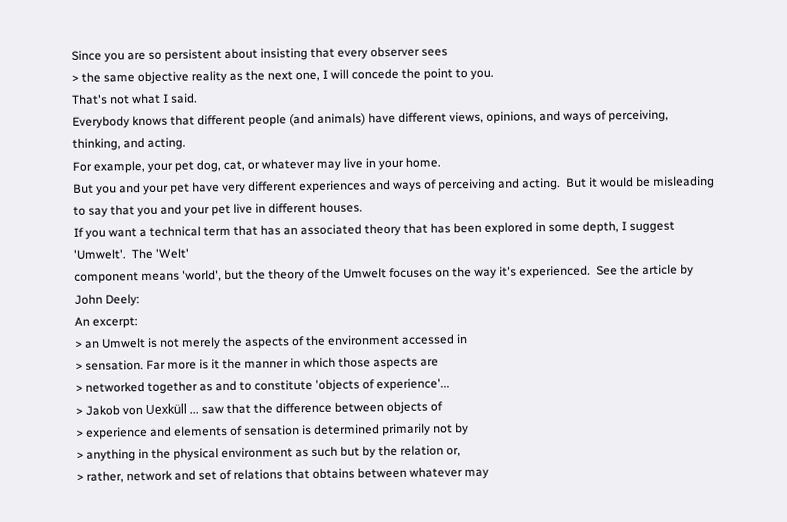Since you are so persistent about insisting that every observer sees
> the same objective reality as the next one, I will concede the point to you.
That's not what I said.
Everybody knows that different people (and animals) have different views, opinions, and ways of perceiving, thinking, and acting.
For example, your pet dog, cat, or whatever may live in your home.
But you and your pet have very different experiences and ways of perceiving and acting.  But it would be misleading to say that you and your pet live in different houses.
If you want a technical term that has an associated theory that has been explored in some depth, I suggest 'Umwelt'.  The 'Welt'
component means 'world', but the theory of the Umwelt focuses on the way it's experienced.  See the article by John Deely:
An excerpt:
> an Umwelt is not merely the aspects of the environment accessed in
> sensation. Far more is it the manner in which those aspects are
> networked together as and to constitute 'objects of experience'...
> Jakob von Uexküll ... saw that the difference between objects of
> experience and elements of sensation is determined primarily not by
> anything in the physical environment as such but by the relation or,
> rather, network and set of relations that obtains between whatever may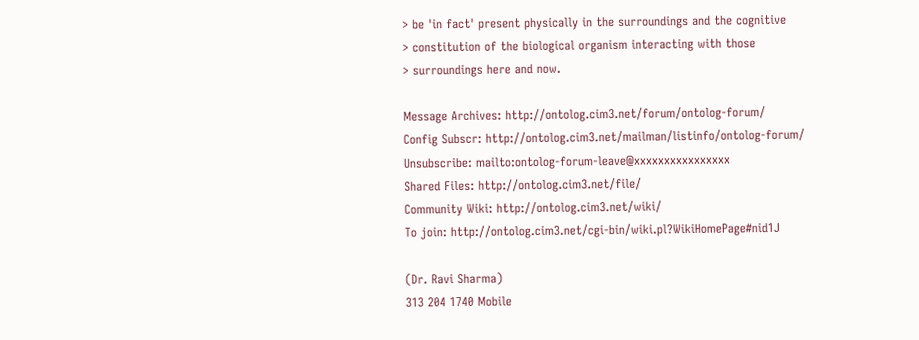> be 'in fact' present physically in the surroundings and the cognitive
> constitution of the biological organism interacting with those
> surroundings here and now.

Message Archives: http://ontolog.cim3.net/forum/ontolog-forum/
Config Subscr: http://ontolog.cim3.net/mailman/listinfo/ontolog-forum/
Unsubscribe: mailto:ontolog-forum-leave@xxxxxxxxxxxxxxxx
Shared Files: http://ontolog.cim3.net/file/
Community Wiki: http://ontolog.cim3.net/wiki/
To join: http://ontolog.cim3.net/cgi-bin/wiki.pl?WikiHomePage#nid1J

(Dr. Ravi Sharma)
313 204 1740 Mobile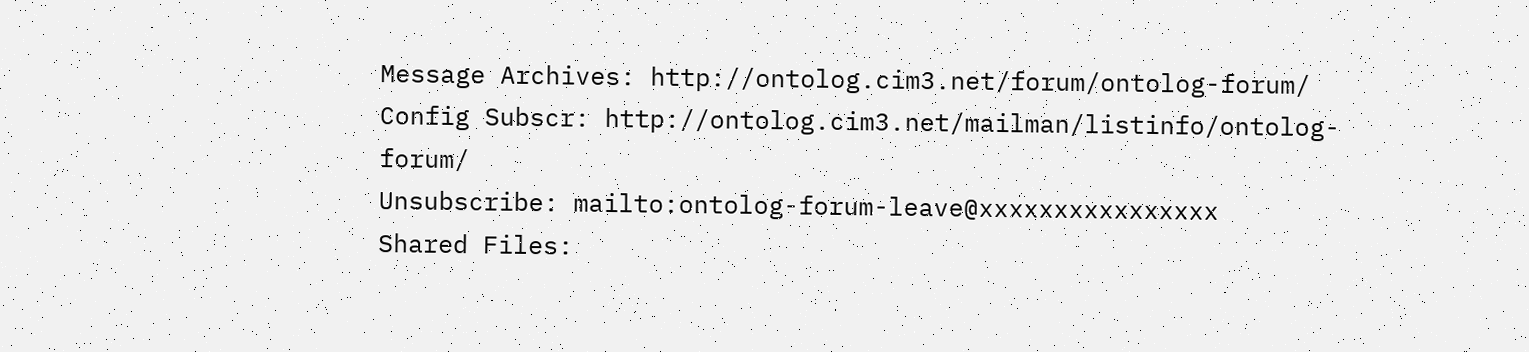Message Archives: http://ontolog.cim3.net/forum/ontolog-forum/
Config Subscr: http://ontolog.cim3.net/mailman/listinfo/ontolog-forum/
Unsubscribe: mailto:ontolog-forum-leave@xxxxxxxxxxxxxxxx
Shared Files: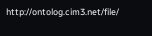http://ontolog.cim3.net/file/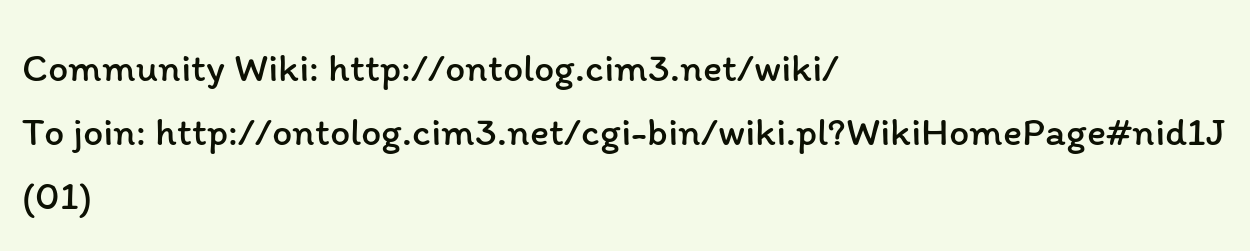Community Wiki: http://ontolog.cim3.net/wiki/
To join: http://ontolog.cim3.net/cgi-bin/wiki.pl?WikiHomePage#nid1J    (01)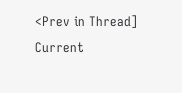<Prev in Thread] Current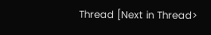Thread [Next in Thread>